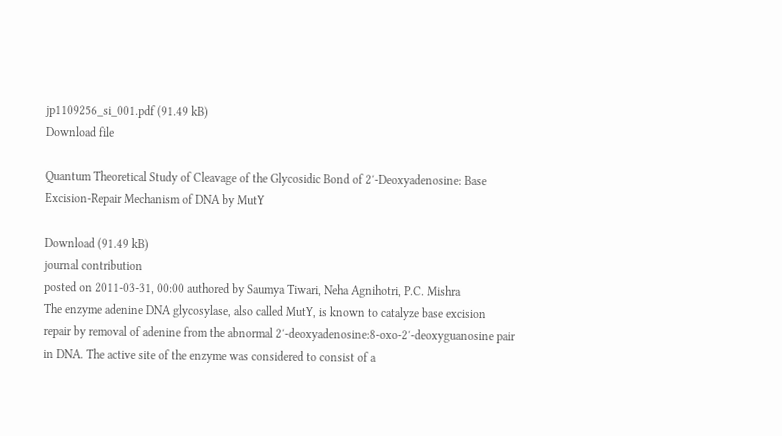jp1109256_si_001.pdf (91.49 kB)
Download file

Quantum Theoretical Study of Cleavage of the Glycosidic Bond of 2′-Deoxyadenosine: Base Excision-Repair Mechanism of DNA by MutY

Download (91.49 kB)
journal contribution
posted on 2011-03-31, 00:00 authored by Saumya Tiwari, Neha Agnihotri, P.C. Mishra
The enzyme adenine DNA glycosylase, also called MutY, is known to catalyze base excision repair by removal of adenine from the abnormal 2′-deoxyadenosine:8-oxo-2′-deoxyguanosine pair in DNA. The active site of the enzyme was considered to consist of a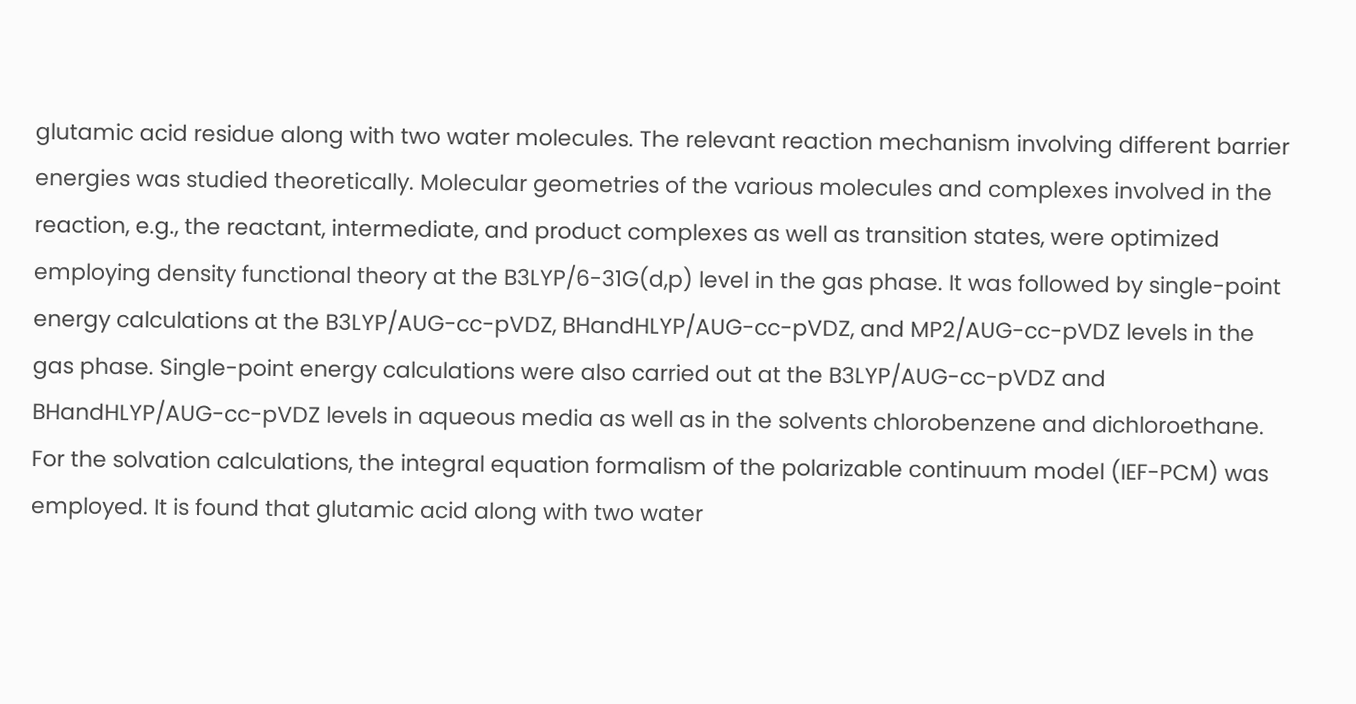glutamic acid residue along with two water molecules. The relevant reaction mechanism involving different barrier energies was studied theoretically. Molecular geometries of the various molecules and complexes involved in the reaction, e.g., the reactant, intermediate, and product complexes as well as transition states, were optimized employing density functional theory at the B3LYP/6-31G(d,p) level in the gas phase. It was followed by single-point energy calculations at the B3LYP/AUG-cc-pVDZ, BHandHLYP/AUG-cc-pVDZ, and MP2/AUG-cc-pVDZ levels in the gas phase. Single-point energy calculations were also carried out at the B3LYP/AUG-cc-pVDZ and BHandHLYP/AUG-cc-pVDZ levels in aqueous media as well as in the solvents chlorobenzene and dichloroethane. For the solvation calculations, the integral equation formalism of the polarizable continuum model (IEF-PCM) was employed. It is found that glutamic acid along with two water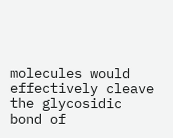molecules would effectively cleave the glycosidic bond of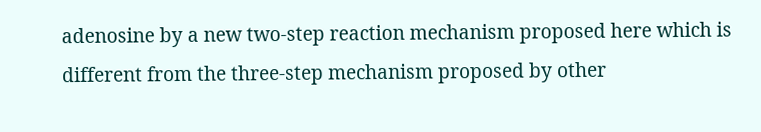adenosine by a new two-step reaction mechanism proposed here which is different from the three-step mechanism proposed by other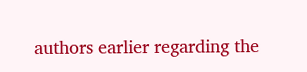authors earlier regarding the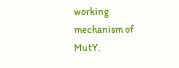working mechanism of MutY.